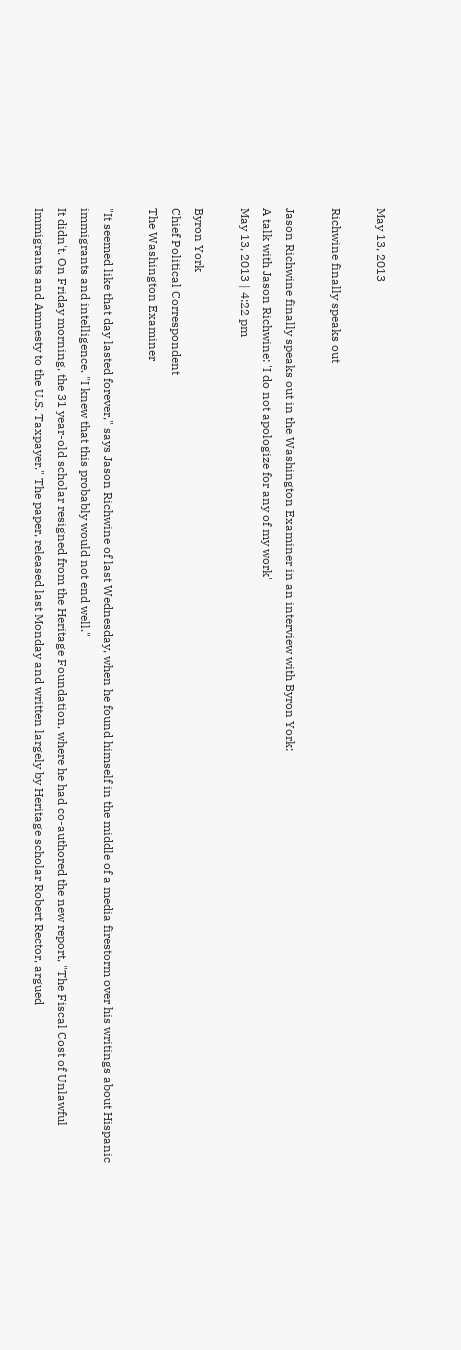May 13, 2013

Richwine finally speaks out

Jason Richwine finally speaks out in the Washington Examiner in an interview with Byron York:
A talk with Jason Richwine: 'I do not apologize for any of my work'
May 13, 2013 | 4:22 pm

Byron York
Chief Political Correspondent
The Washington Examiner

"It seemed like that day lasted forever," says Jason Richwine of last Wednesday, when he found himself in the middle of a media firestorm over his writings about Hispanic immigrants and intelligence. "I knew that this probably would not end well."
It didn't. On Friday morning, the 31 year-old scholar resigned from the Heritage Foundation, where he had co-authored the new report, "The Fiscal Cost of Unlawful Immigrants and Amnesty to the U.S. Taxpayer." The paper, released last Monday and written largely by Heritage scholar Robert Rector, argued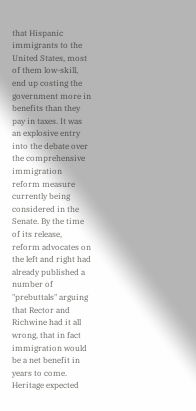that Hispanic immigrants to the United States, most of them low-skill, end up costing the government more in benefits than they pay in taxes. It was an explosive entry into the debate over the comprehensive immigration reform measure currently being considered in the Senate. By the time of its release, reform advocates on the left and right had already published a number of "prebuttals" arguing that Rector and Richwine had it all wrong, that in fact immigration would be a net benefit in years to come.
Heritage expected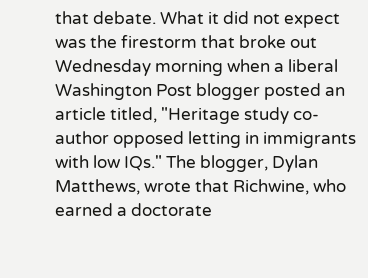that debate. What it did not expect was the firestorm that broke out Wednesday morning when a liberal Washington Post blogger posted an article titled, "Heritage study co-author opposed letting in immigrants with low IQs." The blogger, Dylan Matthews, wrote that Richwine, who earned a doctorate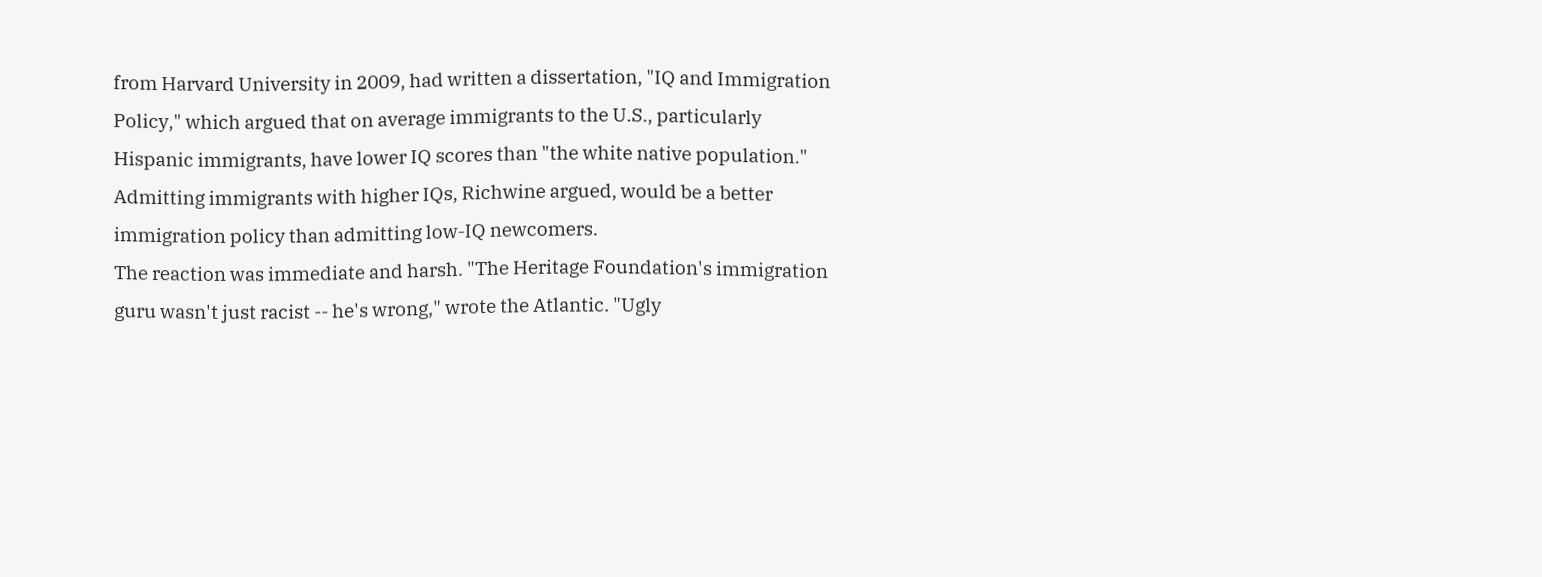from Harvard University in 2009, had written a dissertation, "IQ and Immigration Policy," which argued that on average immigrants to the U.S., particularly Hispanic immigrants, have lower IQ scores than "the white native population." Admitting immigrants with higher IQs, Richwine argued, would be a better immigration policy than admitting low-IQ newcomers.
The reaction was immediate and harsh. "The Heritage Foundation's immigration guru wasn't just racist -- he's wrong," wrote the Atlantic. "Ugly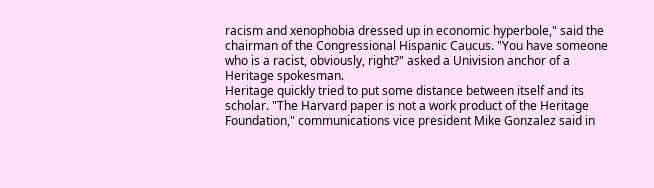racism and xenophobia dressed up in economic hyperbole," said the chairman of the Congressional Hispanic Caucus. "You have someone who is a racist, obviously, right?" asked a Univision anchor of a Heritage spokesman.
Heritage quickly tried to put some distance between itself and its scholar. "The Harvard paper is not a work product of the Heritage Foundation," communications vice president Mike Gonzalez said in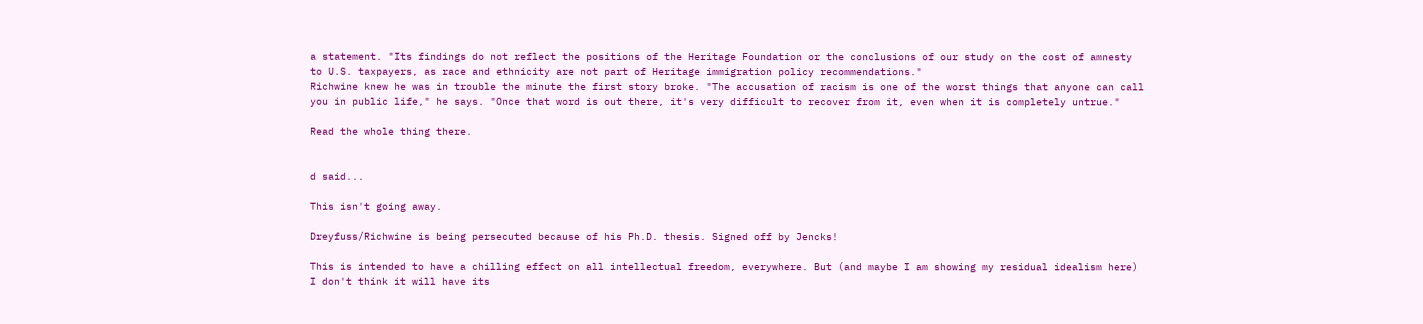a statement. "Its findings do not reflect the positions of the Heritage Foundation or the conclusions of our study on the cost of amnesty to U.S. taxpayers, as race and ethnicity are not part of Heritage immigration policy recommendations."
Richwine knew he was in trouble the minute the first story broke. "The accusation of racism is one of the worst things that anyone can call you in public life," he says. "Once that word is out there, it's very difficult to recover from it, even when it is completely untrue."

Read the whole thing there.


d said...

This isn't going away.

Dreyfuss/Richwine is being persecuted because of his Ph.D. thesis. Signed off by Jencks!

This is intended to have a chilling effect on all intellectual freedom, everywhere. But (and maybe I am showing my residual idealism here) I don't think it will have its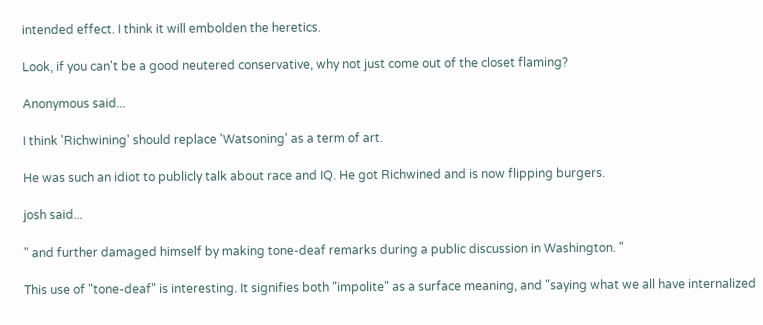intended effect. I think it will embolden the heretics.

Look, if you can't be a good neutered conservative, why not just come out of the closet flaming?

Anonymous said...

I think 'Richwining' should replace 'Watsoning' as a term of art.

He was such an idiot to publicly talk about race and IQ. He got Richwined and is now flipping burgers.

josh said...

" and further damaged himself by making tone-deaf remarks during a public discussion in Washington. "

This use of "tone-deaf" is interesting. It signifies both "impolite" as a surface meaning, and "saying what we all have internalized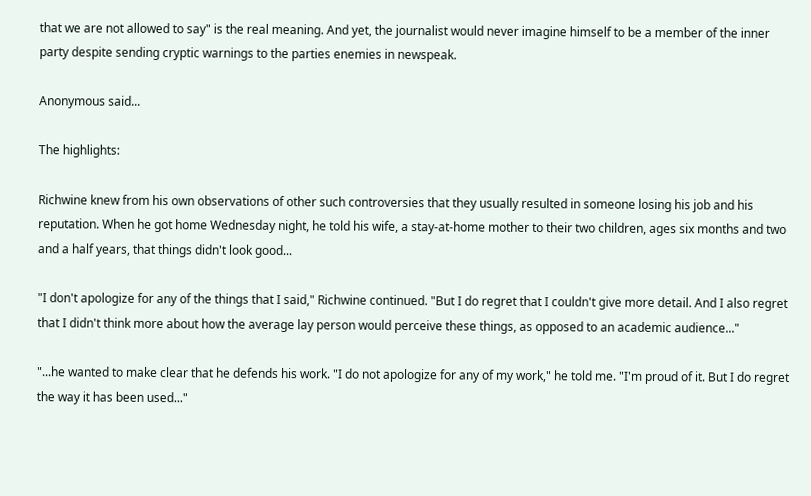that we are not allowed to say" is the real meaning. And yet, the journalist would never imagine himself to be a member of the inner party despite sending cryptic warnings to the parties enemies in newspeak.

Anonymous said...

The highlights:

Richwine knew from his own observations of other such controversies that they usually resulted in someone losing his job and his reputation. When he got home Wednesday night, he told his wife, a stay-at-home mother to their two children, ages six months and two and a half years, that things didn't look good...

"I don't apologize for any of the things that I said," Richwine continued. "But I do regret that I couldn't give more detail. And I also regret that I didn't think more about how the average lay person would perceive these things, as opposed to an academic audience..."

"...he wanted to make clear that he defends his work. "I do not apologize for any of my work," he told me. "I'm proud of it. But I do regret the way it has been used..."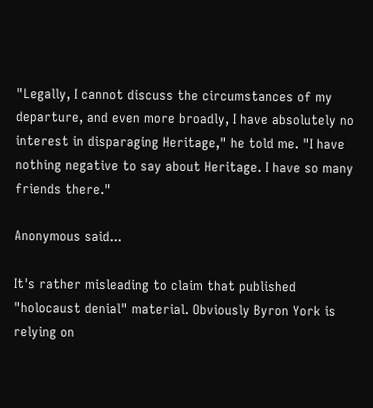"Legally, I cannot discuss the circumstances of my departure, and even more broadly, I have absolutely no interest in disparaging Heritage," he told me. "I have nothing negative to say about Heritage. I have so many friends there."

Anonymous said...

It's rather misleading to claim that published "holocaust denial" material. Obviously Byron York is relying on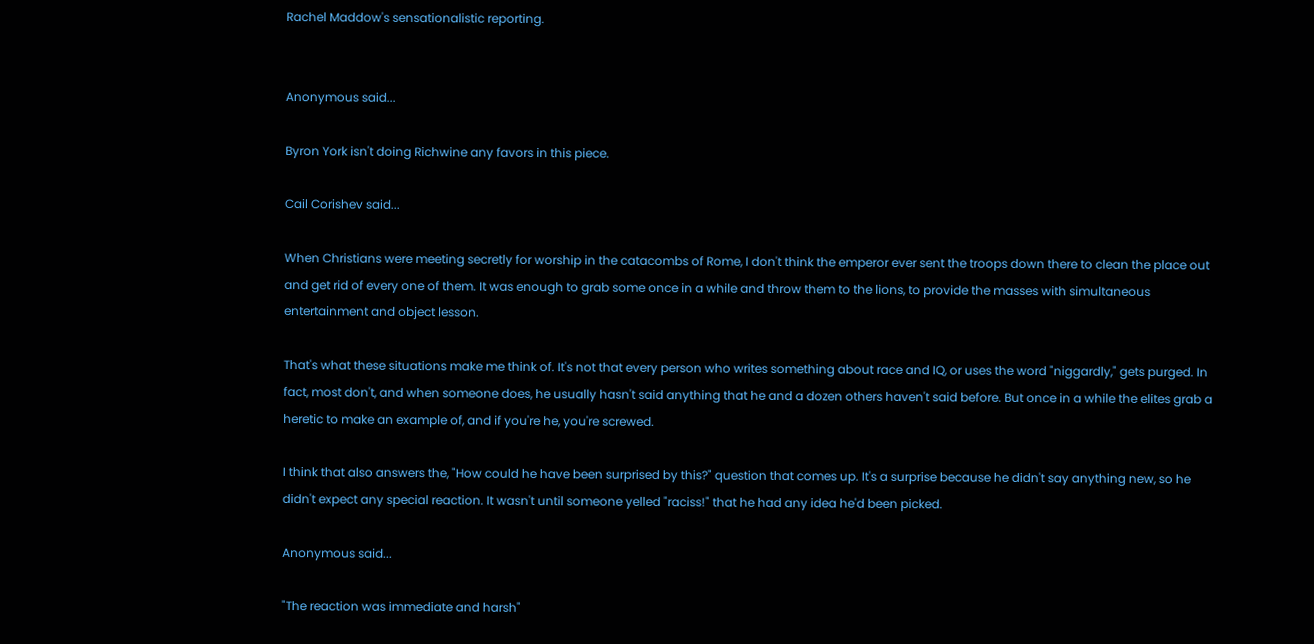Rachel Maddow's sensationalistic reporting.


Anonymous said...

Byron York isn't doing Richwine any favors in this piece.

Cail Corishev said...

When Christians were meeting secretly for worship in the catacombs of Rome, I don't think the emperor ever sent the troops down there to clean the place out and get rid of every one of them. It was enough to grab some once in a while and throw them to the lions, to provide the masses with simultaneous entertainment and object lesson.

That's what these situations make me think of. It's not that every person who writes something about race and IQ, or uses the word "niggardly," gets purged. In fact, most don't, and when someone does, he usually hasn't said anything that he and a dozen others haven't said before. But once in a while the elites grab a heretic to make an example of, and if you're he, you're screwed.

I think that also answers the, "How could he have been surprised by this?" question that comes up. It's a surprise because he didn't say anything new, so he didn't expect any special reaction. It wasn't until someone yelled "raciss!" that he had any idea he'd been picked.

Anonymous said...

"The reaction was immediate and harsh"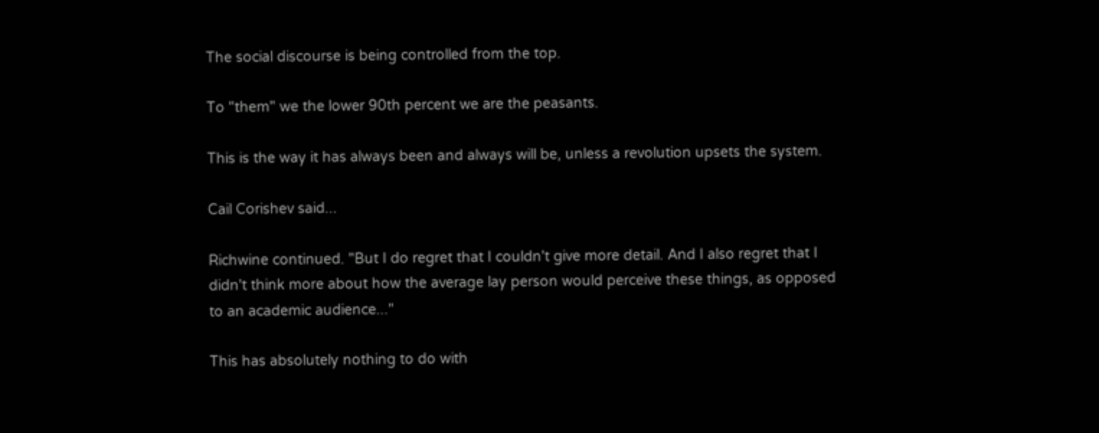The social discourse is being controlled from the top.

To "them" we the lower 90th percent we are the peasants.

This is the way it has always been and always will be, unless a revolution upsets the system.

Cail Corishev said...

Richwine continued. "But I do regret that I couldn't give more detail. And I also regret that I didn't think more about how the average lay person would perceive these things, as opposed to an academic audience..."

This has absolutely nothing to do with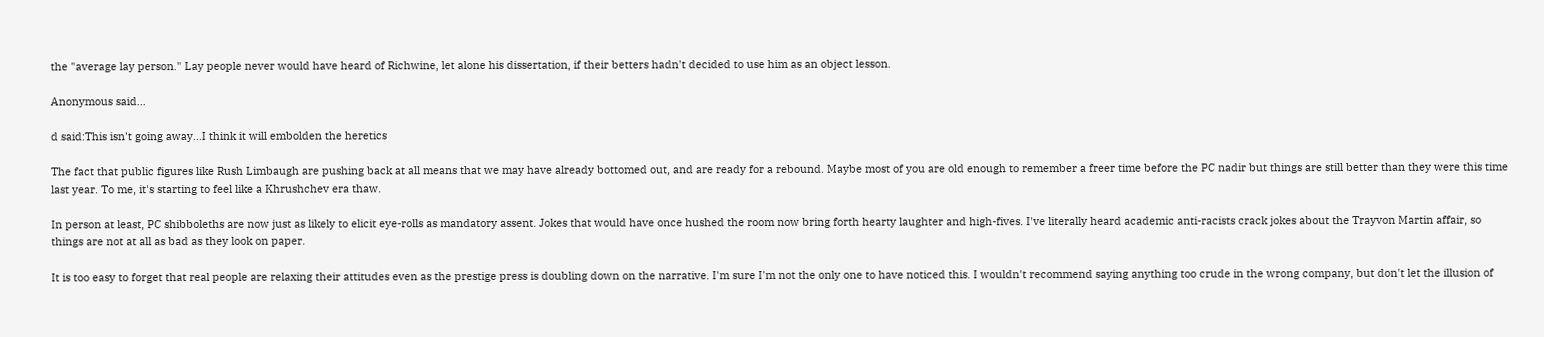the "average lay person." Lay people never would have heard of Richwine, let alone his dissertation, if their betters hadn't decided to use him as an object lesson.

Anonymous said...

d said:This isn't going away...I think it will embolden the heretics

The fact that public figures like Rush Limbaugh are pushing back at all means that we may have already bottomed out, and are ready for a rebound. Maybe most of you are old enough to remember a freer time before the PC nadir but things are still better than they were this time last year. To me, it's starting to feel like a Khrushchev era thaw.

In person at least, PC shibboleths are now just as likely to elicit eye-rolls as mandatory assent. Jokes that would have once hushed the room now bring forth hearty laughter and high-fives. I've literally heard academic anti-racists crack jokes about the Trayvon Martin affair, so things are not at all as bad as they look on paper.

It is too easy to forget that real people are relaxing their attitudes even as the prestige press is doubling down on the narrative. I'm sure I'm not the only one to have noticed this. I wouldn't recommend saying anything too crude in the wrong company, but don't let the illusion of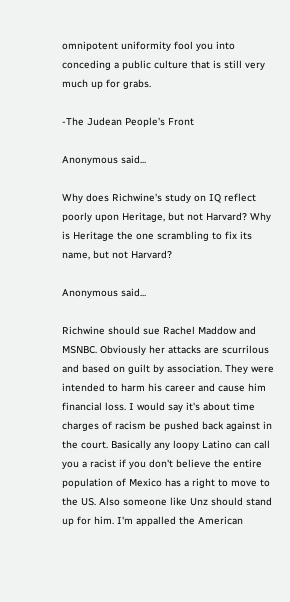omnipotent uniformity fool you into conceding a public culture that is still very much up for grabs.

-The Judean People's Front

Anonymous said...

Why does Richwine's study on IQ reflect poorly upon Heritage, but not Harvard? Why is Heritage the one scrambling to fix its name, but not Harvard?

Anonymous said...

Richwine should sue Rachel Maddow and MSNBC. Obviously her attacks are scurrilous and based on guilt by association. They were intended to harm his career and cause him financial loss. I would say it's about time charges of racism be pushed back against in the court. Basically any loopy Latino can call you a racist if you don't believe the entire population of Mexico has a right to move to the US. Also someone like Unz should stand up for him. I'm appalled the American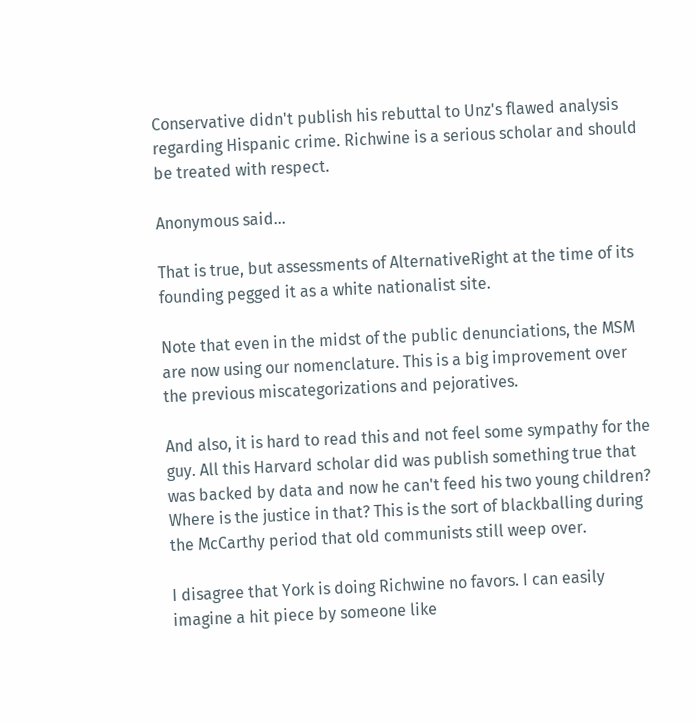Conservative didn't publish his rebuttal to Unz's flawed analysis regarding Hispanic crime. Richwine is a serious scholar and should be treated with respect.

Anonymous said...

That is true, but assessments of AlternativeRight at the time of its founding pegged it as a white nationalist site.

Note that even in the midst of the public denunciations, the MSM are now using our nomenclature. This is a big improvement over the previous miscategorizations and pejoratives.

And also, it is hard to read this and not feel some sympathy for the guy. All this Harvard scholar did was publish something true that was backed by data and now he can't feed his two young children? Where is the justice in that? This is the sort of blackballing during the McCarthy period that old communists still weep over.

I disagree that York is doing Richwine no favors. I can easily imagine a hit piece by someone like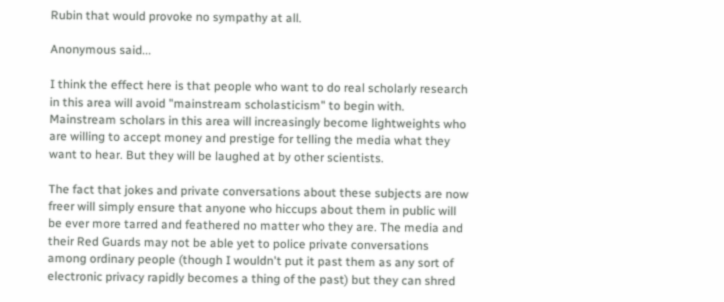Rubin that would provoke no sympathy at all.

Anonymous said...

I think the effect here is that people who want to do real scholarly research in this area will avoid "mainstream scholasticism" to begin with. Mainstream scholars in this area will increasingly become lightweights who are willing to accept money and prestige for telling the media what they want to hear. But they will be laughed at by other scientists.

The fact that jokes and private conversations about these subjects are now freer will simply ensure that anyone who hiccups about them in public will be ever more tarred and feathered no matter who they are. The media and their Red Guards may not be able yet to police private conversations among ordinary people (though I wouldn't put it past them as any sort of electronic privacy rapidly becomes a thing of the past) but they can shred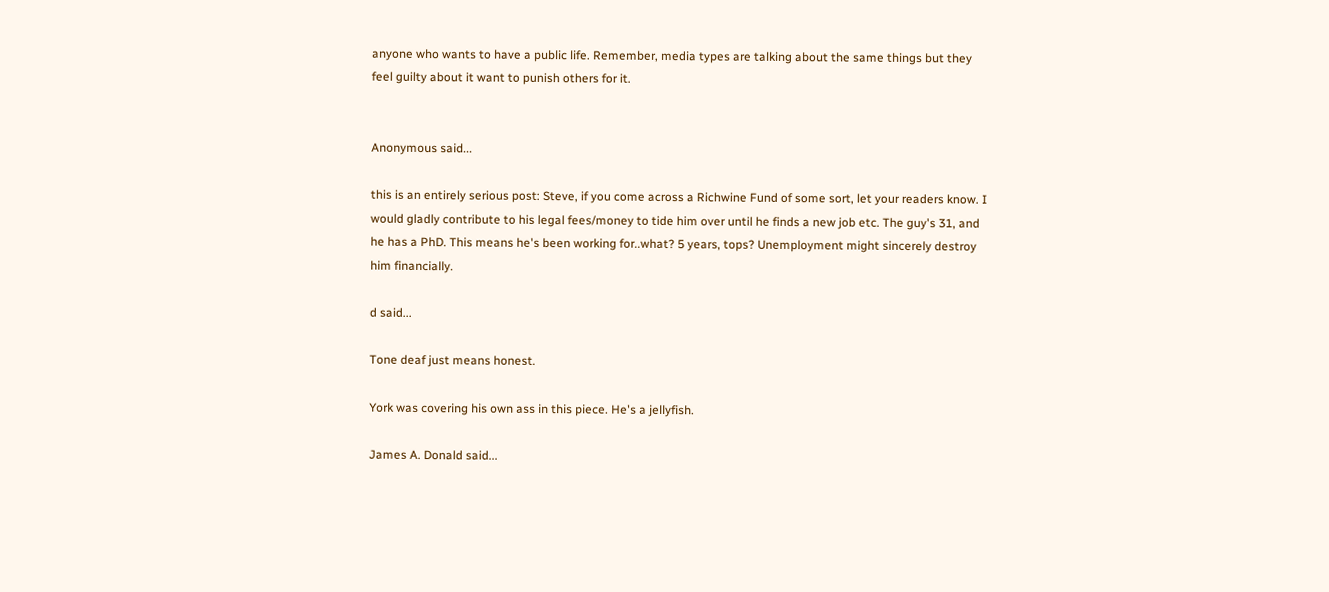anyone who wants to have a public life. Remember, media types are talking about the same things but they feel guilty about it want to punish others for it.


Anonymous said...

this is an entirely serious post: Steve, if you come across a Richwine Fund of some sort, let your readers know. I would gladly contribute to his legal fees/money to tide him over until he finds a new job etc. The guy's 31, and he has a PhD. This means he's been working for..what? 5 years, tops? Unemployment might sincerely destroy him financially.

d said...

Tone deaf just means honest.

York was covering his own ass in this piece. He's a jellyfish.

James A. Donald said...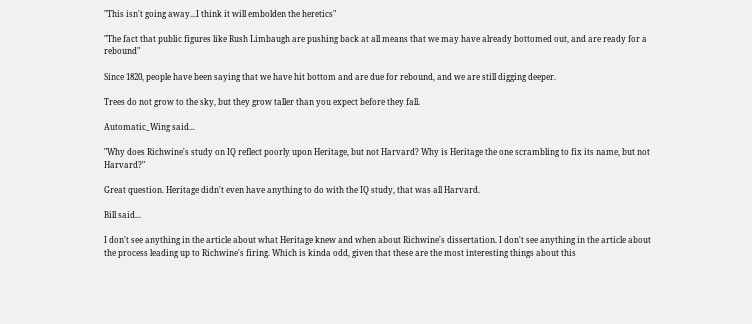"This isn't going away...I think it will embolden the heretics"

"The fact that public figures like Rush Limbaugh are pushing back at all means that we may have already bottomed out, and are ready for a rebound"

Since 1820, people have been saying that we have hit bottom and are due for rebound, and we are still digging deeper.

Trees do not grow to the sky, but they grow taller than you expect before they fall.

Automatic_Wing said...

"Why does Richwine's study on IQ reflect poorly upon Heritage, but not Harvard? Why is Heritage the one scrambling to fix its name, but not Harvard?"

Great question. Heritage didn't even have anything to do with the IQ study, that was all Harvard.

Bill said...

I don't see anything in the article about what Heritage knew and when about Richwine's dissertation. I don't see anything in the article about the process leading up to Richwine's firing. Which is kinda odd, given that these are the most interesting things about this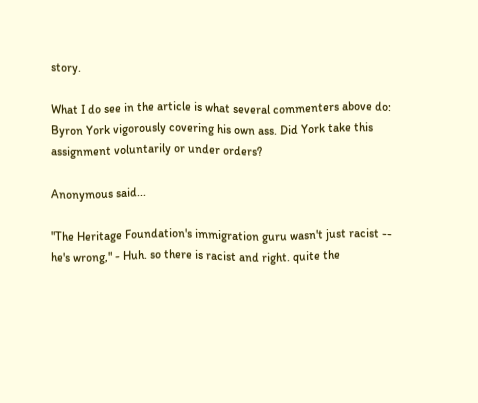story.

What I do see in the article is what several commenters above do: Byron York vigorously covering his own ass. Did York take this assignment voluntarily or under orders?

Anonymous said...

"The Heritage Foundation's immigration guru wasn't just racist -- he's wrong," - Huh. so there is racist and right. quite the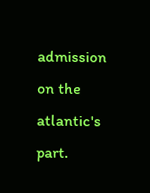admission on the atlantic's part.